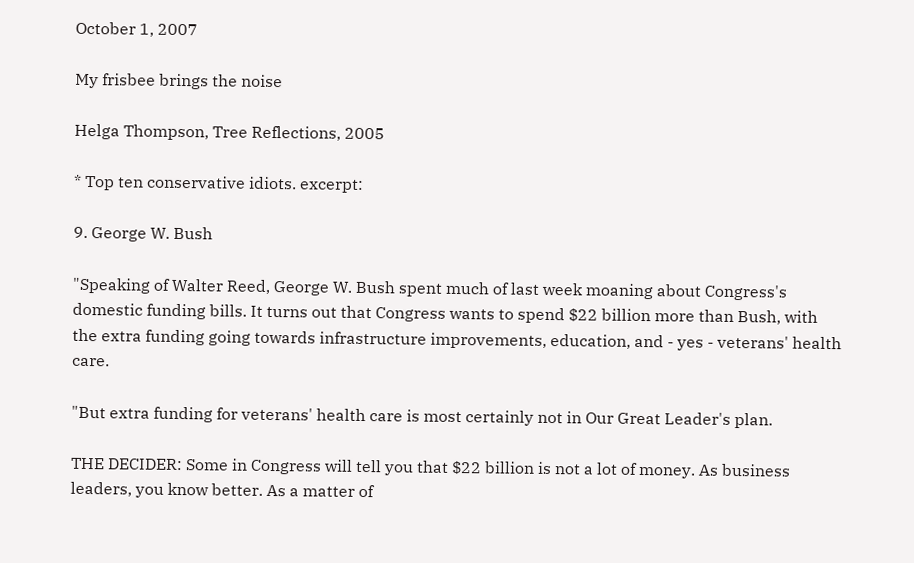October 1, 2007

My frisbee brings the noise

Helga Thompson, Tree Reflections, 2005

* Top ten conservative idiots. excerpt:

9. George W. Bush

"Speaking of Walter Reed, George W. Bush spent much of last week moaning about Congress's domestic funding bills. It turns out that Congress wants to spend $22 billion more than Bush, with the extra funding going towards infrastructure improvements, education, and - yes - veterans' health care.

"But extra funding for veterans' health care is most certainly not in Our Great Leader's plan.

THE DECIDER: Some in Congress will tell you that $22 billion is not a lot of money. As business leaders, you know better. As a matter of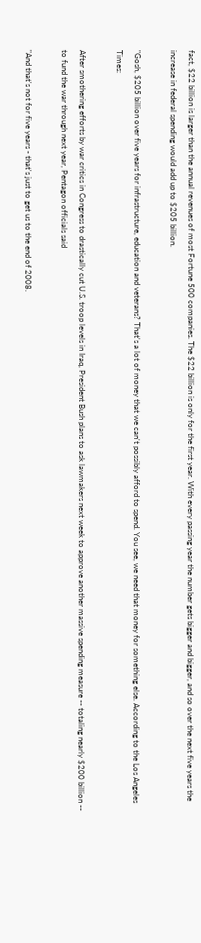fact, $22 billion is larger than the annual revenues of most Fortune 500 companies. The $22 billion is only for the first year. With every passing year the number gets bigger and bigger, and so over the next five years the increase in federal spending would add up to $205 billion.

"Gosh, $205 billion over five years for infrastructure, education and veterans? That's a lot of money that we can't possibly afford to spend. You see, we need that money for something else. According to the Los Angeles Times:

After smothering efforts by war critics in Congress to drastically cut U.S. troop levels in Iraq, President Bush plans to ask lawmakers next week to approve another massive spending measure -- totaling nearly $200 billion -- to fund the war through next year, Pentagon officials said

"And that's not for five years - that's just to get us to the end of 2008.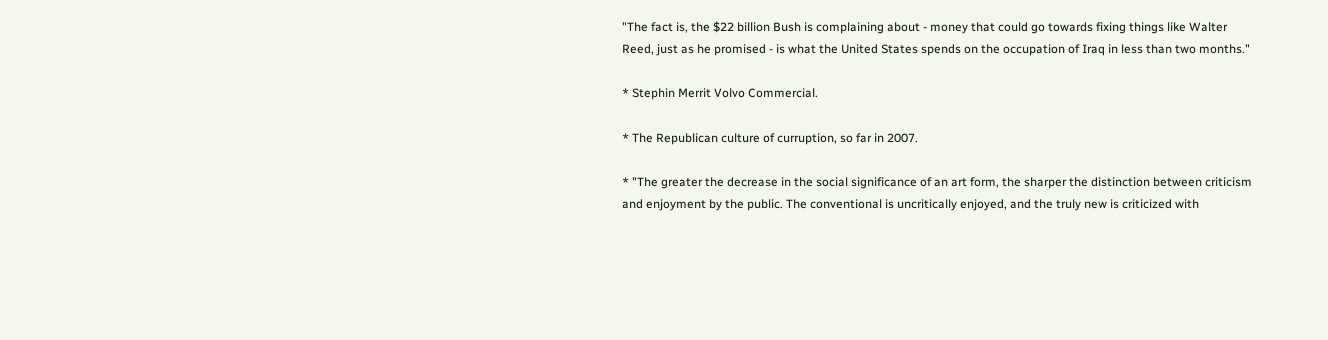"The fact is, the $22 billion Bush is complaining about - money that could go towards fixing things like Walter Reed, just as he promised - is what the United States spends on the occupation of Iraq in less than two months."

* Stephin Merrit Volvo Commercial.

* The Republican culture of curruption, so far in 2007.

* "The greater the decrease in the social significance of an art form, the sharper the distinction between criticism and enjoyment by the public. The conventional is uncritically enjoyed, and the truly new is criticized with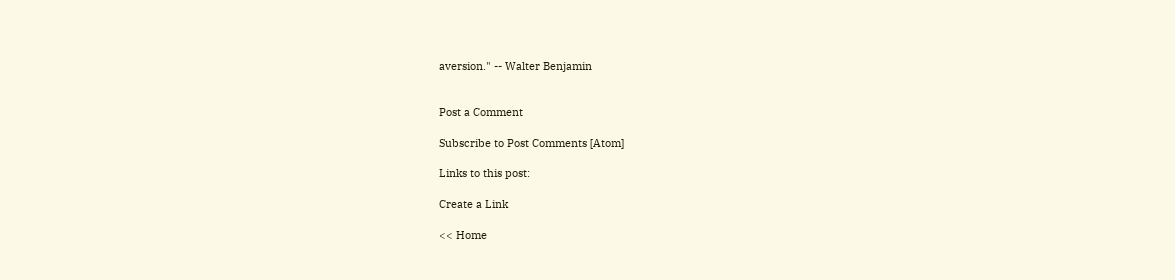aversion." -- Walter Benjamin


Post a Comment

Subscribe to Post Comments [Atom]

Links to this post:

Create a Link

<< Home